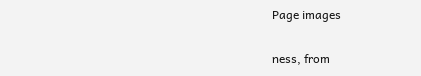Page images

ness, from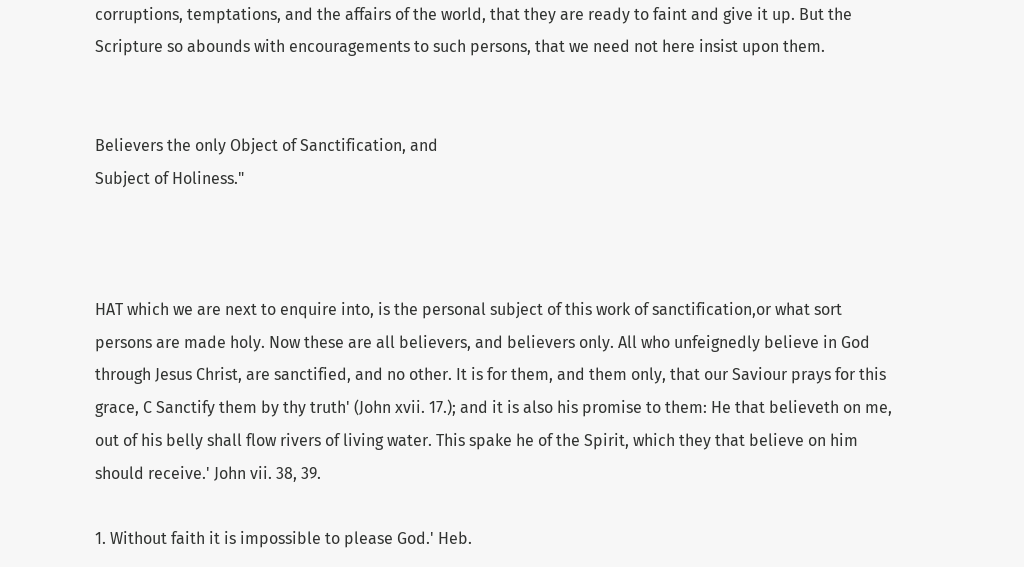corruptions, temptations, and the affairs of the world, that they are ready to faint and give it up. But the Scripture so abounds with encouragements to such persons, that we need not here insist upon them.


Believers the only Object of Sanctification, and
Subject of Holiness."



HAT which we are next to enquire into, is the personal subject of this work of sanctification,or what sort persons are made holy. Now these are all believers, and believers only. All who unfeignedly believe in God through Jesus Christ, are sanctified, and no other. It is for them, and them only, that our Saviour prays for this grace, C Sanctify them by thy truth' (John xvii. 17.); and it is also his promise to them: He that believeth on me, out of his belly shall flow rivers of living water. This spake he of the Spirit, which they that believe on him should receive.' John vii. 38, 39.

1. Without faith it is impossible to please God.' Heb.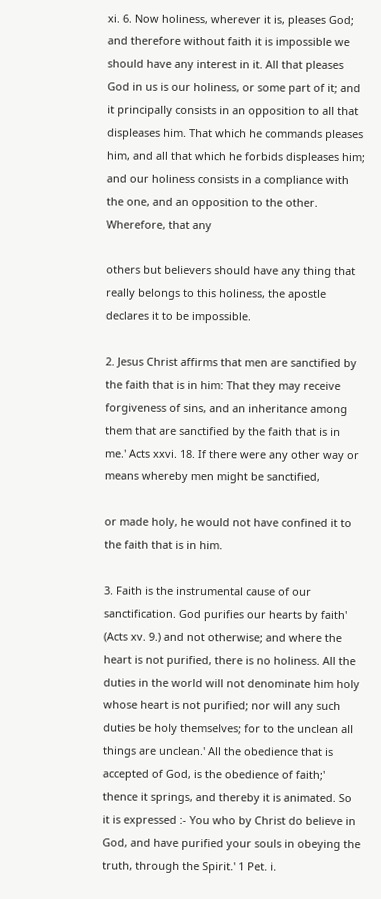xi. 6. Now holiness, wherever it is, pleases God; and therefore without faith it is impossible we should have any interest in it. All that pleases God in us is our holiness, or some part of it; and it principally consists in an opposition to all that displeases him. That which he commands pleases him, and all that which he forbids displeases him; and our holiness consists in a compliance with the one, and an opposition to the other. Wherefore, that any

others but believers should have any thing that really belongs to this holiness, the apostle declares it to be impossible.

2. Jesus Christ affirms that men are sanctified by the faith that is in him: That they may receive forgiveness of sins, and an inheritance among them that are sanctified by the faith that is in me.' Acts xxvi. 18. If there were any other way or means whereby men might be sanctified,

or made holy, he would not have confined it to the faith that is in him.

3. Faith is the instrumental cause of our sanctification. God purifies our hearts by faith' (Acts xv. 9.) and not otherwise; and where the heart is not purified, there is no holiness. All the duties in the world will not denominate him holy whose heart is not purified; nor will any such duties be holy themselves; for to the unclean all things are unclean.' All the obedience that is accepted of God, is the obedience of faith;' thence it springs, and thereby it is animated. So it is expressed :- You who by Christ do believe in God, and have purified your souls in obeying the truth, through the Spirit.' 1 Pet. i.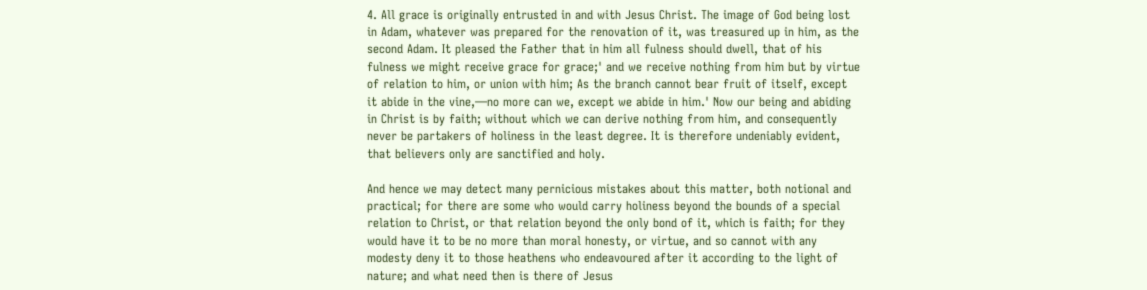4. All grace is originally entrusted in and with Jesus Christ. The image of God being lost in Adam, whatever was prepared for the renovation of it, was treasured up in him, as the second Adam. It pleased the Father that in him all fulness should dwell, that of his fulness we might receive grace for grace;' and we receive nothing from him but by virtue of relation to him, or union with him; As the branch cannot bear fruit of itself, except it abide in the vine,—no more can we, except we abide in him.' Now our being and abiding in Christ is by faith; without which we can derive nothing from him, and consequently never be partakers of holiness in the least degree. It is therefore undeniably evident, that believers only are sanctified and holy.

And hence we may detect many pernicious mistakes about this matter, both notional and practical; for there are some who would carry holiness beyond the bounds of a special relation to Christ, or that relation beyond the only bond of it, which is faith; for they would have it to be no more than moral honesty, or virtue, and so cannot with any modesty deny it to those heathens who endeavoured after it according to the light of nature; and what need then is there of Jesus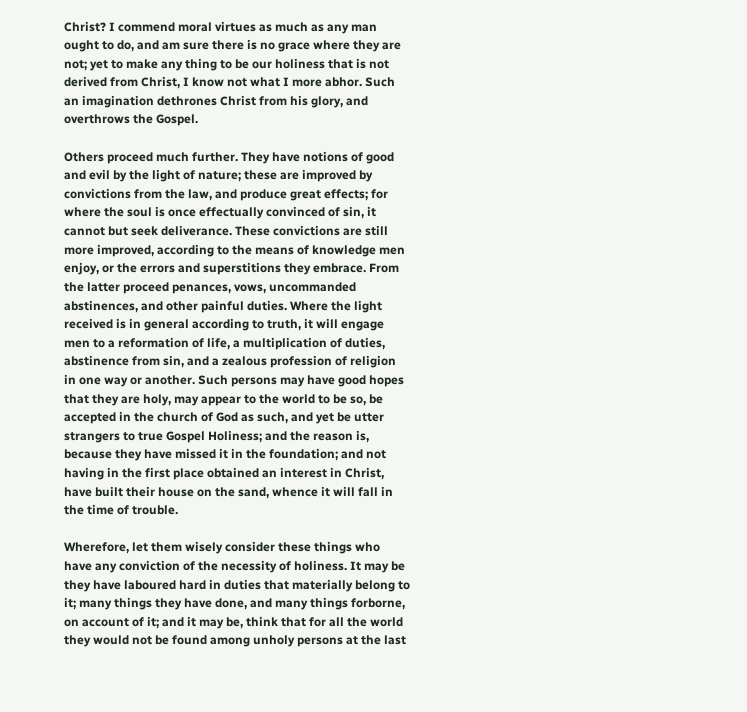Christ? I commend moral virtues as much as any man ought to do, and am sure there is no grace where they are not; yet to make any thing to be our holiness that is not derived from Christ, I know not what I more abhor. Such an imagination dethrones Christ from his glory, and overthrows the Gospel.

Others proceed much further. They have notions of good and evil by the light of nature; these are improved by convictions from the law, and produce great effects; for where the soul is once effectually convinced of sin, it cannot but seek deliverance. These convictions are still more improved, according to the means of knowledge men enjoy, or the errors and superstitions they embrace. From the latter proceed penances, vows, uncommanded abstinences, and other painful duties. Where the light received is in general according to truth, it will engage men to a reformation of life, a multiplication of duties, abstinence from sin, and a zealous profession of religion in one way or another. Such persons may have good hopes that they are holy, may appear to the world to be so, be accepted in the church of God as such, and yet be utter strangers to true Gospel Holiness; and the reason is, because they have missed it in the foundation; and not having in the first place obtained an interest in Christ, have built their house on the sand, whence it will fall in the time of trouble.

Wherefore, let them wisely consider these things who have any conviction of the necessity of holiness. It may be they have laboured hard in duties that materially belong to it; many things they have done, and many things forborne, on account of it; and it may be, think that for all the world they would not be found among unholy persons at the last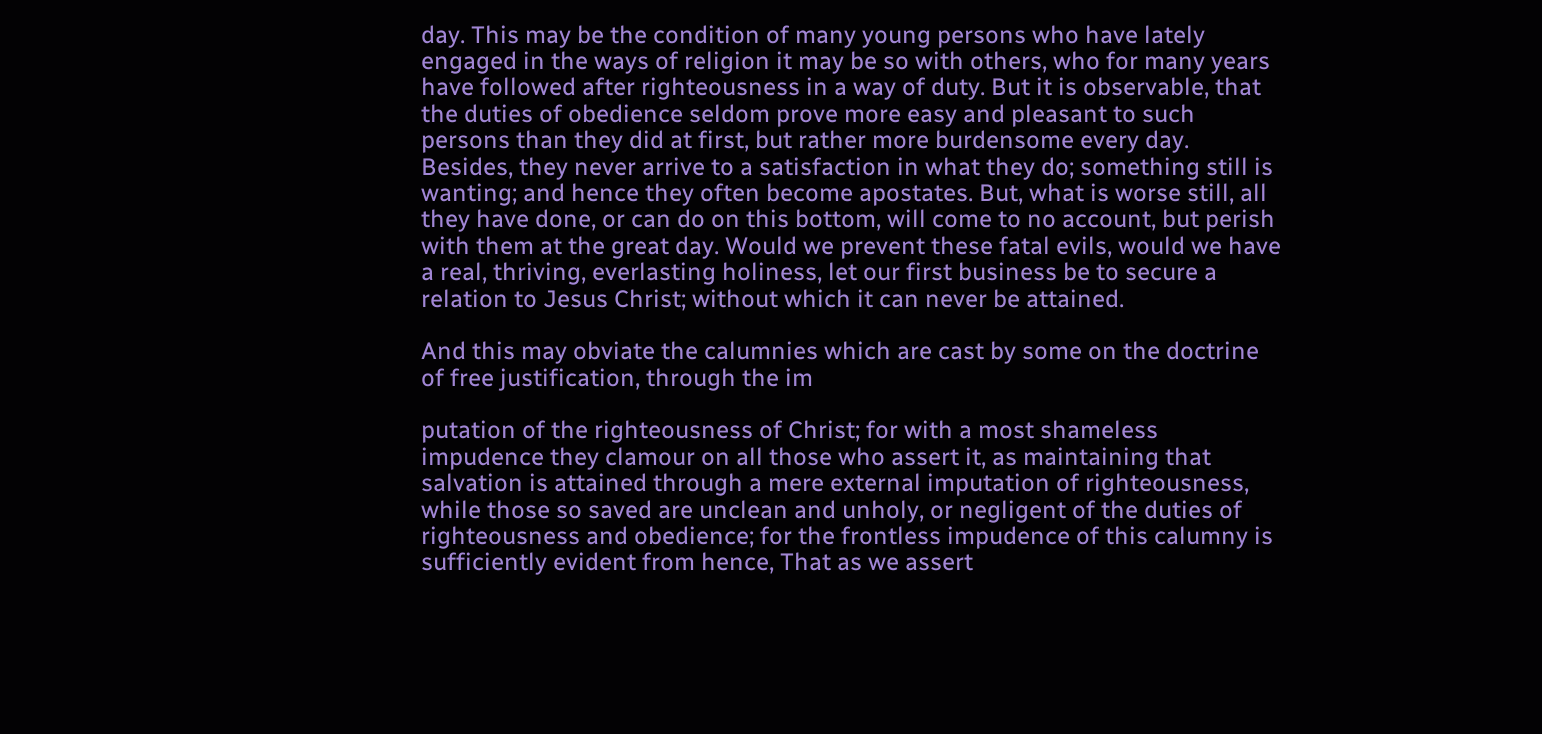day. This may be the condition of many young persons who have lately engaged in the ways of religion it may be so with others, who for many years have followed after righteousness in a way of duty. But it is observable, that the duties of obedience seldom prove more easy and pleasant to such persons than they did at first, but rather more burdensome every day. Besides, they never arrive to a satisfaction in what they do; something still is wanting; and hence they often become apostates. But, what is worse still, all they have done, or can do on this bottom, will come to no account, but perish with them at the great day. Would we prevent these fatal evils, would we have a real, thriving, everlasting holiness, let our first business be to secure a relation to Jesus Christ; without which it can never be attained.

And this may obviate the calumnies which are cast by some on the doctrine of free justification, through the im

putation of the righteousness of Christ; for with a most shameless impudence they clamour on all those who assert it, as maintaining that salvation is attained through a mere external imputation of righteousness, while those so saved are unclean and unholy, or negligent of the duties of righteousness and obedience; for the frontless impudence of this calumny is sufficiently evident from hence, That as we assert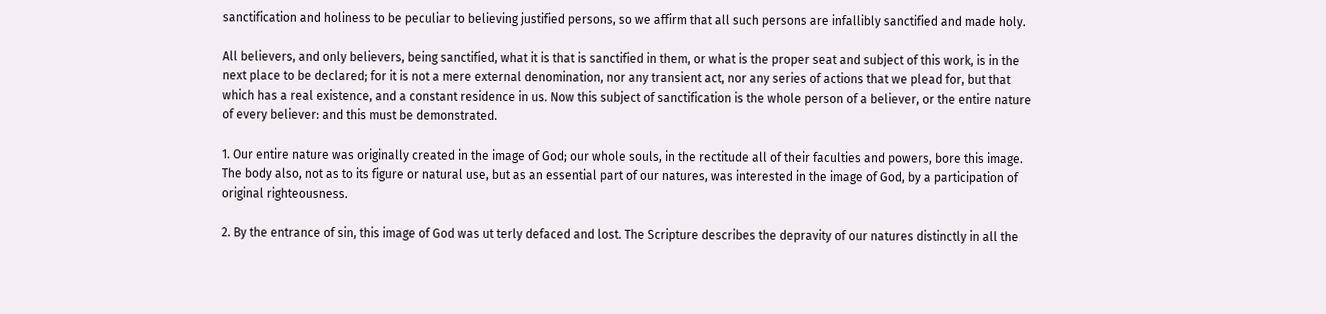sanctification and holiness to be peculiar to believing justified persons, so we affirm that all such persons are infallibly sanctified and made holy.

All believers, and only believers, being sanctified, what it is that is sanctified in them, or what is the proper seat and subject of this work, is in the next place to be declared; for it is not a mere external denomination, nor any transient act, nor any series of actions that we plead for, but that which has a real existence, and a constant residence in us. Now this subject of sanctification is the whole person of a believer, or the entire nature of every believer: and this must be demonstrated.

1. Our entire nature was originally created in the image of God; our whole souls, in the rectitude all of their faculties and powers, bore this image. The body also, not as to its figure or natural use, but as an essential part of our natures, was interested in the image of God, by a participation of original righteousness.

2. By the entrance of sin, this image of God was ut terly defaced and lost. The Scripture describes the depravity of our natures distinctly in all the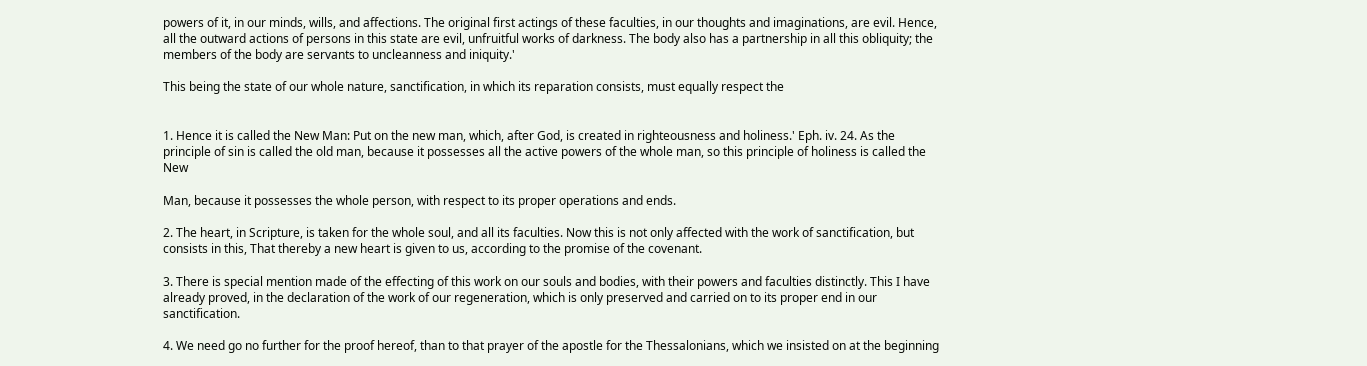powers of it, in our minds, wills, and affections. The original first actings of these faculties, in our thoughts and imaginations, are evil. Hence, all the outward actions of persons in this state are evil, unfruitful works of darkness. The body also has a partnership in all this obliquity; the members of the body are servants to uncleanness and iniquity.'

This being the state of our whole nature, sanctification, in which its reparation consists, must equally respect the


1. Hence it is called the New Man: Put on the new man, which, after God, is created in righteousness and holiness.' Eph. iv. 24. As the principle of sin is called the old man, because it possesses all the active powers of the whole man, so this principle of holiness is called the New

Man, because it possesses the whole person, with respect to its proper operations and ends.

2. The heart, in Scripture, is taken for the whole soul, and all its faculties. Now this is not only affected with the work of sanctification, but consists in this, That thereby a new heart is given to us, according to the promise of the covenant.

3. There is special mention made of the effecting of this work on our souls and bodies, with their powers and faculties distinctly. This I have already proved, in the declaration of the work of our regeneration, which is only preserved and carried on to its proper end in our sanctification.

4. We need go no further for the proof hereof, than to that prayer of the apostle for the Thessalonians, which we insisted on at the beginning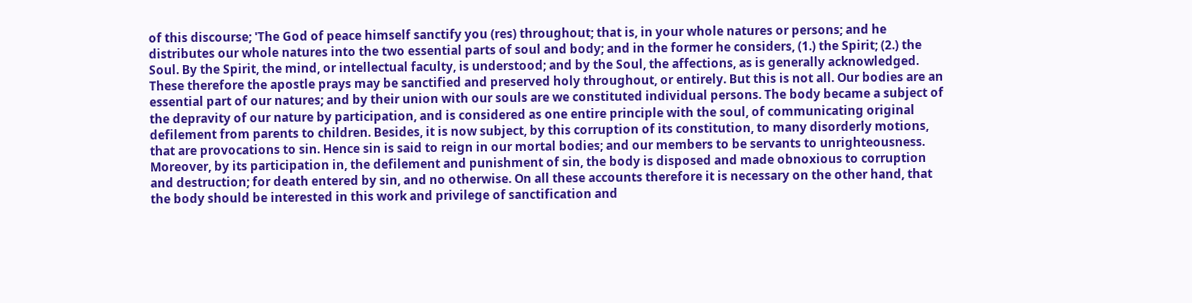of this discourse; 'The God of peace himself sanctify you (res) throughout; that is, in your whole natures or persons; and he distributes our whole natures into the two essential parts of soul and body; and in the former he considers, (1.) the Spirit; (2.) the Soul. By the Spirit, the mind, or intellectual faculty, is understood; and by the Soul, the affections, as is generally acknowledged. These therefore the apostle prays may be sanctified and preserved holy throughout, or entirely. But this is not all. Our bodies are an essential part of our natures; and by their union with our souls are we constituted individual persons. The body became a subject of the depravity of our nature by participation, and is considered as one entire principle with the soul, of communicating original defilement from parents to children. Besides, it is now subject, by this corruption of its constitution, to many disorderly motions, that are provocations to sin. Hence sin is said to reign in our mortal bodies; and our members to be servants to unrighteousness. Moreover, by its participation in, the defilement and punishment of sin, the body is disposed and made obnoxious to corruption and destruction; for death entered by sin, and no otherwise. On all these accounts therefore it is necessary on the other hand, that the body should be interested in this work and privilege of sanctification and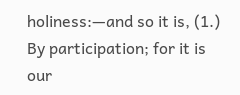holiness:—and so it is, (1.) By participation; for it is our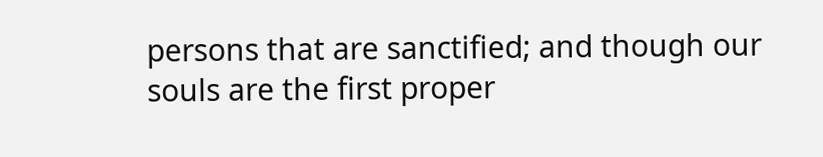persons that are sanctified; and though our souls are the first proper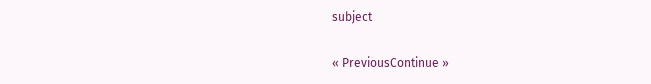subject

« PreviousContinue »